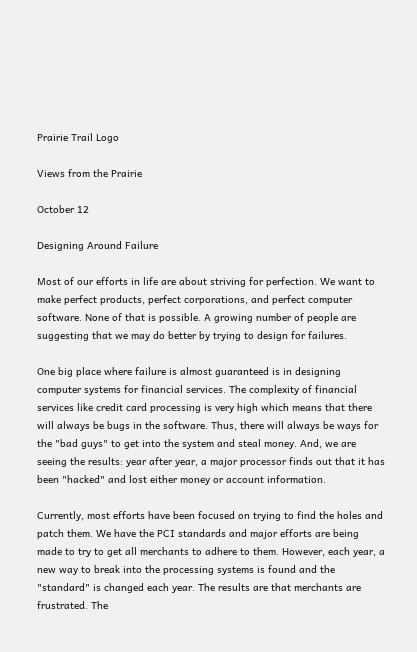Prairie Trail Logo

Views from the Prairie

October 12

Designing Around Failure

Most of our efforts in life are about striving for perfection. We want to make perfect products, perfect corporations, and perfect computer software. None of that is possible. A growing number of people are suggesting that we may do better by trying to design for failures.

One big place where failure is almost guaranteed is in designing computer systems for financial services. The complexity of financial services like credit card processing is very high which means that there will always be bugs in the software. Thus, there will always be ways for the "bad guys" to get into the system and steal money. And, we are seeing the results: year after year, a major processor finds out that it has been "hacked" and lost either money or account information.

Currently, most efforts have been focused on trying to find the holes and patch them. We have the PCI standards and major efforts are being made to try to get all merchants to adhere to them. However, each year, a new way to break into the processing systems is found and the "standard" is changed each year. The results are that merchants are frustrated. The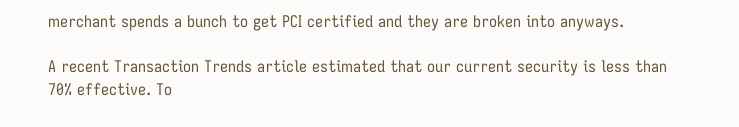merchant spends a bunch to get PCI certified and they are broken into anyways.

A recent Transaction Trends article estimated that our current security is less than 70% effective. To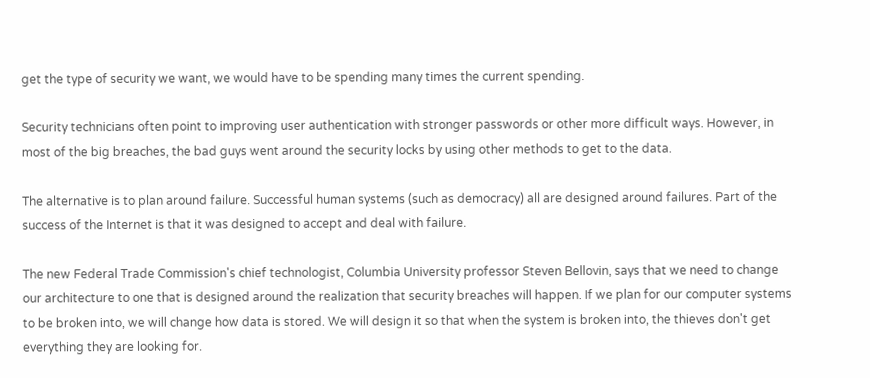get the type of security we want, we would have to be spending many times the current spending.

Security technicians often point to improving user authentication with stronger passwords or other more difficult ways. However, in most of the big breaches, the bad guys went around the security locks by using other methods to get to the data.

The alternative is to plan around failure. Successful human systems (such as democracy) all are designed around failures. Part of the success of the Internet is that it was designed to accept and deal with failure.

The new Federal Trade Commission's chief technologist, Columbia University professor Steven Bellovin, says that we need to change our architecture to one that is designed around the realization that security breaches will happen. If we plan for our computer systems to be broken into, we will change how data is stored. We will design it so that when the system is broken into, the thieves don't get everything they are looking for.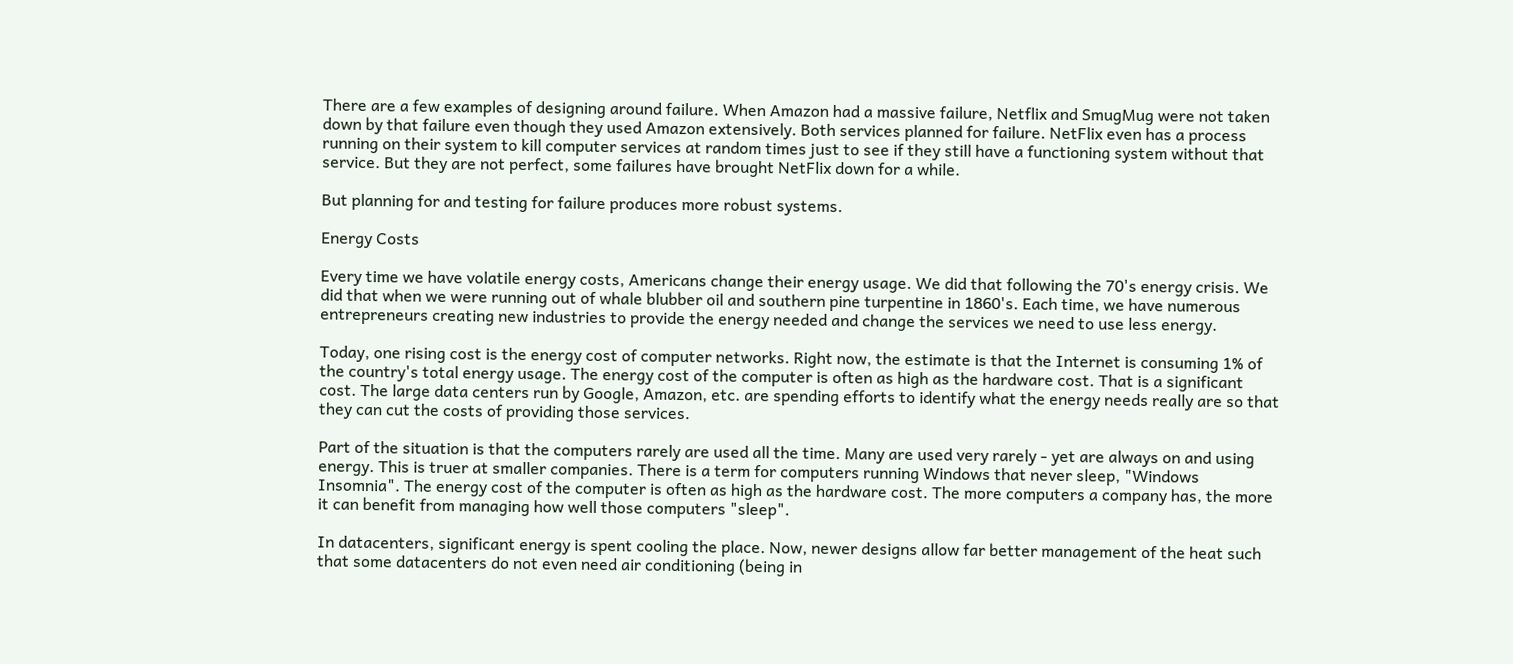There are a few examples of designing around failure. When Amazon had a massive failure, Netflix and SmugMug were not taken down by that failure even though they used Amazon extensively. Both services planned for failure. NetFlix even has a process running on their system to kill computer services at random times just to see if they still have a functioning system without that service. But they are not perfect, some failures have brought NetFlix down for a while.

But planning for and testing for failure produces more robust systems.

Energy Costs

Every time we have volatile energy costs, Americans change their energy usage. We did that following the 70's energy crisis. We did that when we were running out of whale blubber oil and southern pine turpentine in 1860's. Each time, we have numerous entrepreneurs creating new industries to provide the energy needed and change the services we need to use less energy.

Today, one rising cost is the energy cost of computer networks. Right now, the estimate is that the Internet is consuming 1% of the country's total energy usage. The energy cost of the computer is often as high as the hardware cost. That is a significant cost. The large data centers run by Google, Amazon, etc. are spending efforts to identify what the energy needs really are so that they can cut the costs of providing those services.

Part of the situation is that the computers rarely are used all the time. Many are used very rarely - yet are always on and using energy. This is truer at smaller companies. There is a term for computers running Windows that never sleep, "Windows Insomnia". The energy cost of the computer is often as high as the hardware cost. The more computers a company has, the more it can benefit from managing how well those computers "sleep".

In datacenters, significant energy is spent cooling the place. Now, newer designs allow far better management of the heat such that some datacenters do not even need air conditioning (being in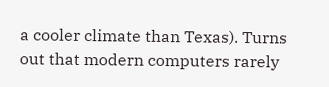a cooler climate than Texas). Turns out that modern computers rarely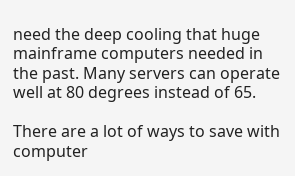need the deep cooling that huge mainframe computers needed in the past. Many servers can operate well at 80 degrees instead of 65.

There are a lot of ways to save with computer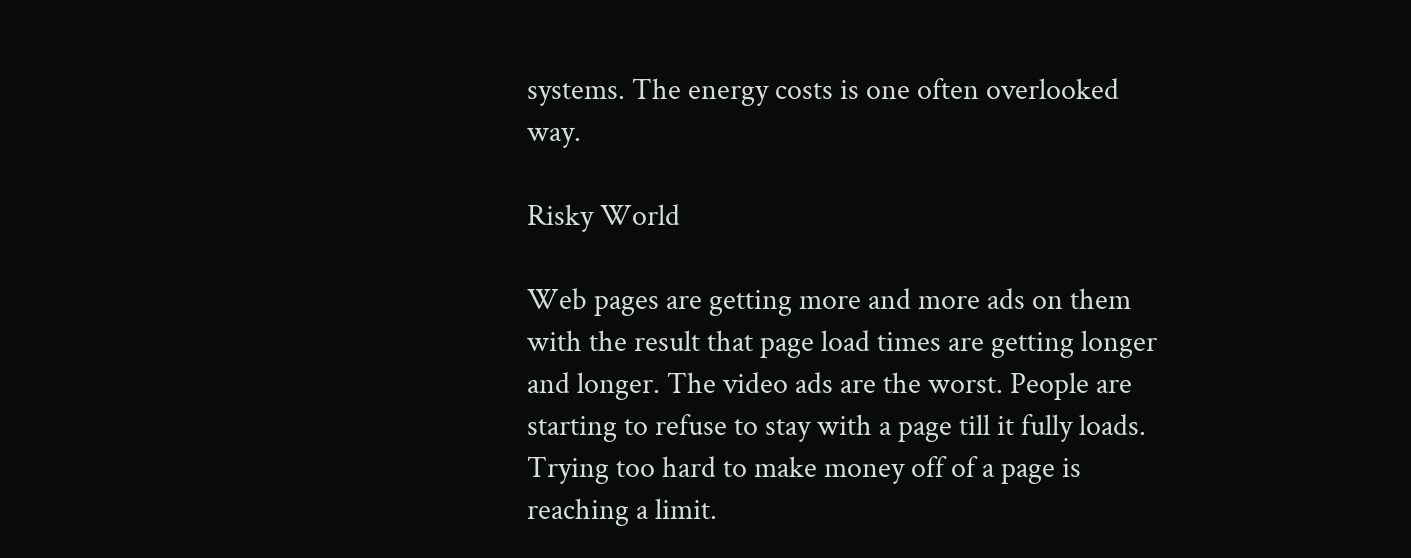systems. The energy costs is one often overlooked way.

Risky World

Web pages are getting more and more ads on them with the result that page load times are getting longer and longer. The video ads are the worst. People are starting to refuse to stay with a page till it fully loads. Trying too hard to make money off of a page is reaching a limit.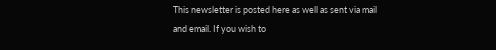This newsletter is posted here as well as sent via mail and email. If you wish to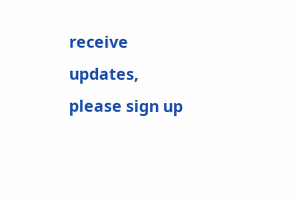receive updates, please sign up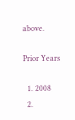above.

Prior Years

  1. 2008
  2.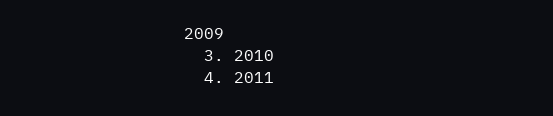2009
  3. 2010
  4. 2011